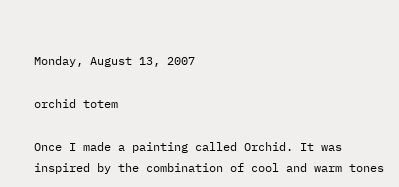Monday, August 13, 2007

orchid totem

Once I made a painting called Orchid. It was inspired by the combination of cool and warm tones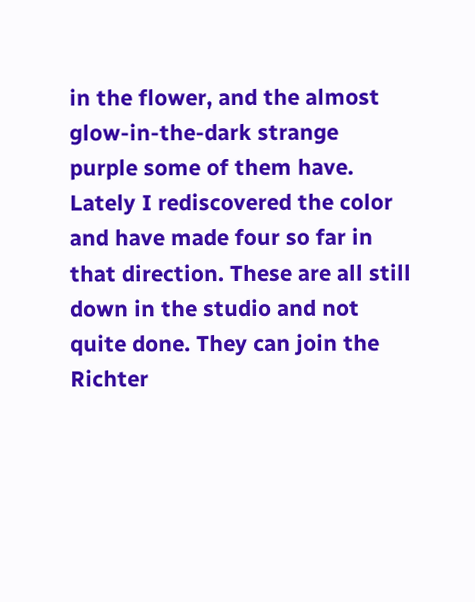in the flower, and the almost glow-in-the-dark strange purple some of them have. Lately I rediscovered the color and have made four so far in that direction. These are all still down in the studio and not quite done. They can join the Richter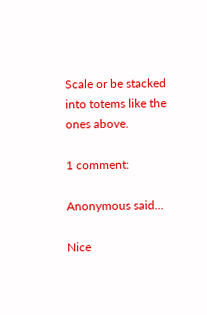Scale or be stacked into totems like the ones above.

1 comment:

Anonymous said...

Nice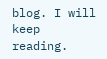blog. I will keep reading.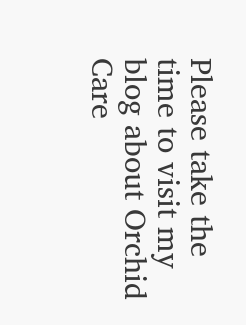Please take the time to visit my blog about Orchid Care